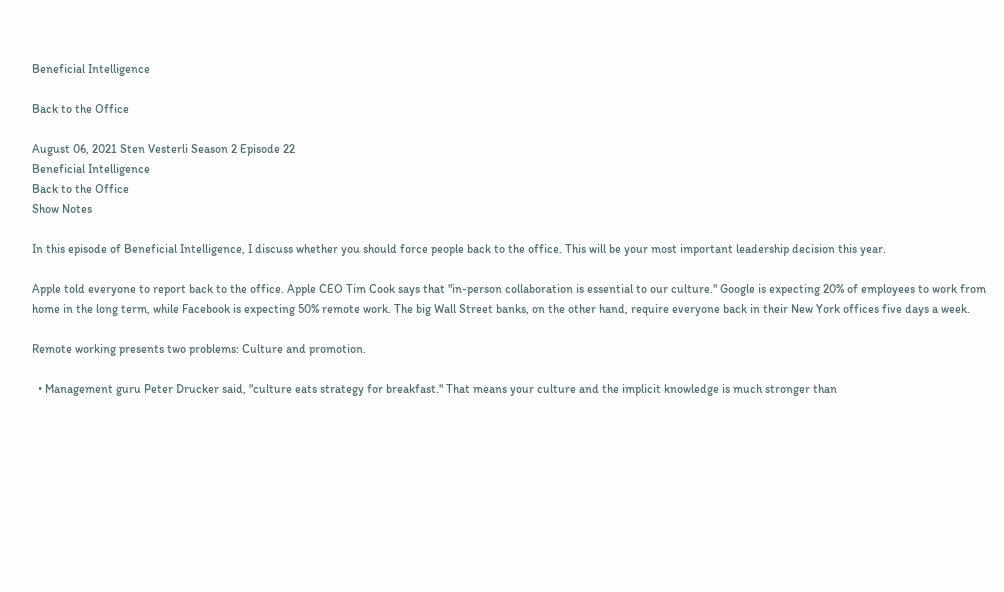Beneficial Intelligence

Back to the Office

August 06, 2021 Sten Vesterli Season 2 Episode 22
Beneficial Intelligence
Back to the Office
Show Notes

In this episode of Beneficial Intelligence, I discuss whether you should force people back to the office. This will be your most important leadership decision this year.

Apple told everyone to report back to the office. Apple CEO Tim Cook says that "in-person collaboration is essential to our culture." Google is expecting 20% of employees to work from home in the long term, while Facebook is expecting 50% remote work. The big Wall Street banks, on the other hand, require everyone back in their New York offices five days a week.

Remote working presents two problems: Culture and promotion.

  • Management guru Peter Drucker said, "culture eats strategy for breakfast." That means your culture and the implicit knowledge is much stronger than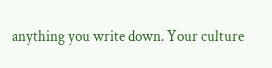anything you write down. Your culture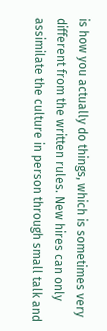is how you actually do things, which is sometimes very different from the written rules. New hires can only assimilate the culture in person through small talk and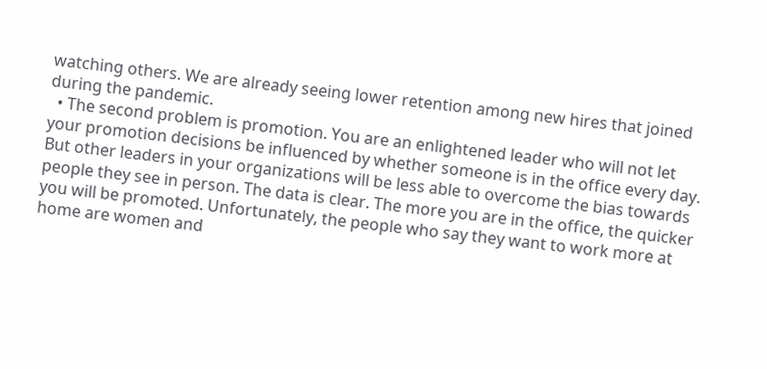watching others. We are already seeing lower retention among new hires that joined during the pandemic.
  • The second problem is promotion. You are an enlightened leader who will not let your promotion decisions be influenced by whether someone is in the office every day. But other leaders in your organizations will be less able to overcome the bias towards people they see in person. The data is clear. The more you are in the office, the quicker you will be promoted. Unfortunately, the people who say they want to work more at home are women and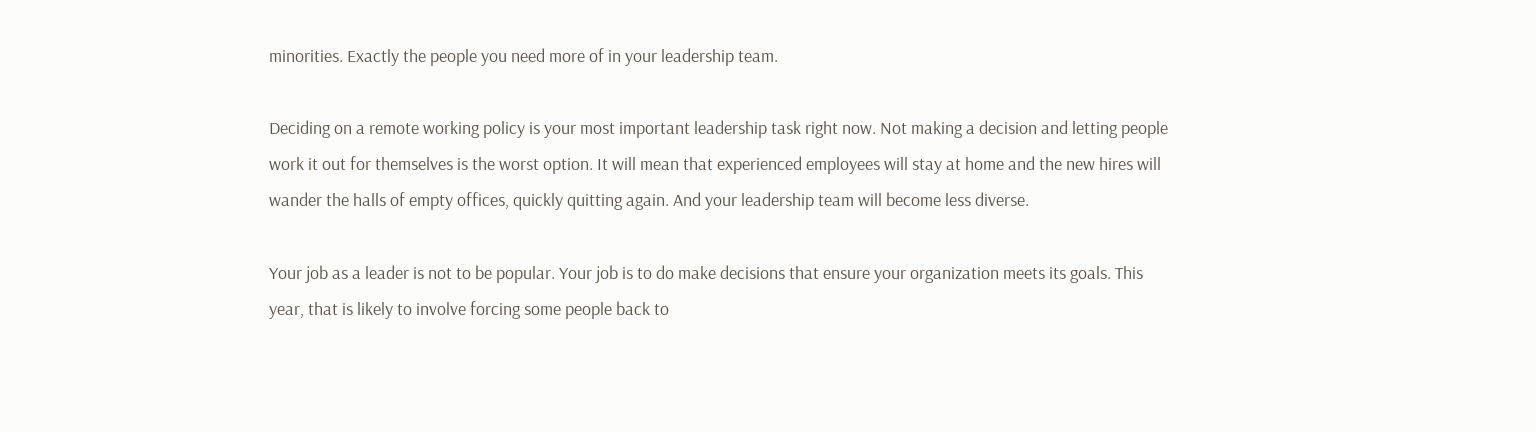minorities. Exactly the people you need more of in your leadership team.

Deciding on a remote working policy is your most important leadership task right now. Not making a decision and letting people work it out for themselves is the worst option. It will mean that experienced employees will stay at home and the new hires will wander the halls of empty offices, quickly quitting again. And your leadership team will become less diverse.

Your job as a leader is not to be popular. Your job is to do make decisions that ensure your organization meets its goals. This year, that is likely to involve forcing some people back to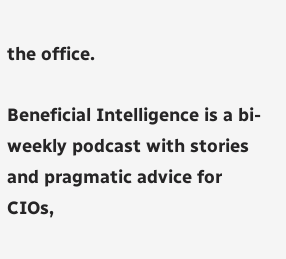the office.

Beneficial Intelligence is a bi-weekly podcast with stories and pragmatic advice for CIOs,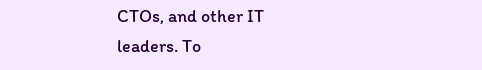CTOs, and other IT leaders. To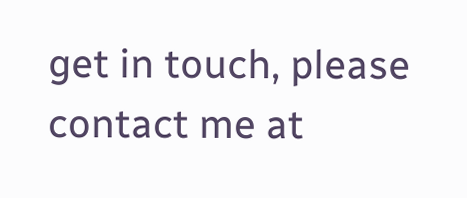get in touch, please contact me at